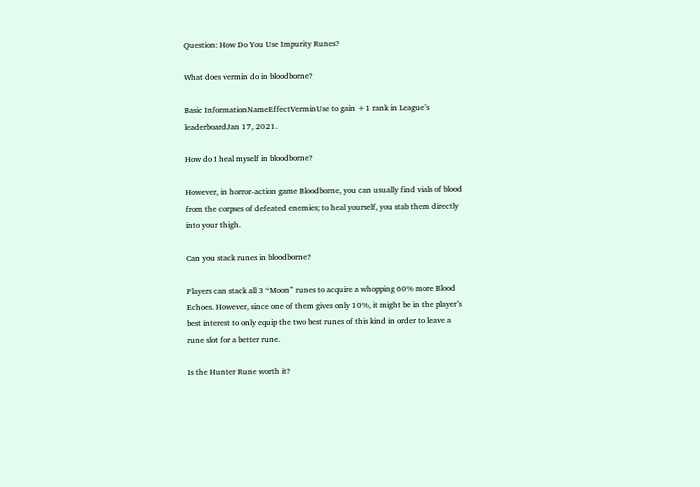Question: How Do You Use Impurity Runes?

What does vermin do in bloodborne?

Basic InformationNameEffectVerminUse to gain +1 rank in League’s leaderboardJan 17, 2021.

How do I heal myself in bloodborne?

However, in horror-action game Bloodborne, you can usually find vials of blood from the corpses of defeated enemies; to heal yourself, you stab them directly into your thigh.

Can you stack runes in bloodborne?

Players can stack all 3 “Moon” runes to acquire a whopping 60% more Blood Echoes. However, since one of them gives only 10%, it might be in the player’s best interest to only equip the two best runes of this kind in order to leave a rune slot for a better rune.

Is the Hunter Rune worth it?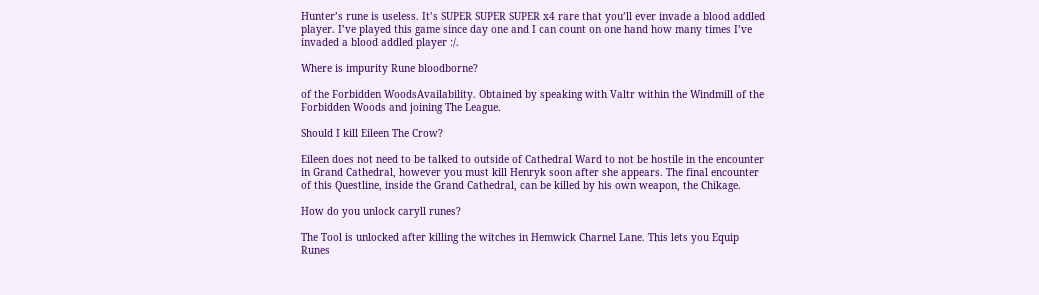Hunter’s rune is useless. It’s SUPER SUPER SUPER x4 rare that you’ll ever invade a blood addled player. I’ve played this game since day one and I can count on one hand how many times I’ve invaded a blood addled player :/.

Where is impurity Rune bloodborne?

of the Forbidden WoodsAvailability. Obtained by speaking with Valtr within the Windmill of the Forbidden Woods and joining The League.

Should I kill Eileen The Crow?

Eileen does not need to be talked to outside of Cathedral Ward to not be hostile in the encounter in Grand Cathedral, however you must kill Henryk soon after she appears. The final encounter of this Questline, inside the Grand Cathedral, can be killed by his own weapon, the Chikage.

How do you unlock caryll runes?

The Tool is unlocked after killing the witches in Hemwick Charnel Lane. This lets you Equip Runes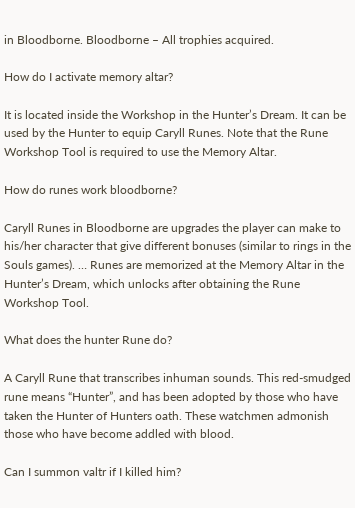in Bloodborne. Bloodborne – All trophies acquired.

How do I activate memory altar?

It is located inside the Workshop in the Hunter’s Dream. It can be used by the Hunter to equip Caryll Runes. Note that the Rune Workshop Tool is required to use the Memory Altar.

How do runes work bloodborne?

Caryll Runes in Bloodborne are upgrades the player can make to his/her character that give different bonuses (similar to rings in the Souls games). … Runes are memorized at the Memory Altar in the Hunter’s Dream, which unlocks after obtaining the Rune Workshop Tool.

What does the hunter Rune do?

A Caryll Rune that transcribes inhuman sounds. This red-smudged rune means “Hunter”, and has been adopted by those who have taken the Hunter of Hunters oath. These watchmen admonish those who have become addled with blood.

Can I summon valtr if I killed him?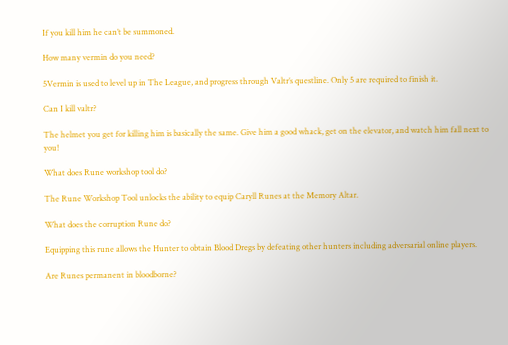If you kill him he can’t be summoned.

How many vermin do you need?

5Vermin is used to level up in The League, and progress through Valtr’s questline. Only 5 are required to finish it.

Can I kill valtr?

The helmet you get for killing him is basically the same. Give him a good whack, get on the elevator, and watch him fall next to you!

What does Rune workshop tool do?

The Rune Workshop Tool unlocks the ability to equip Caryll Runes at the Memory Altar.

What does the corruption Rune do?

Equipping this rune allows the Hunter to obtain Blood Dregs by defeating other hunters including adversarial online players.

Are Runes permanent in bloodborne?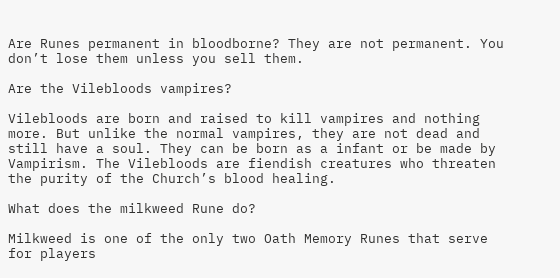Are Runes permanent in bloodborne? They are not permanent. You don’t lose them unless you sell them.

Are the Vilebloods vampires?

Vilebloods are born and raised to kill vampires and nothing more. But unlike the normal vampires, they are not dead and still have a soul. They can be born as a infant or be made by Vampirism. The Vilebloods are fiendish creatures who threaten the purity of the Church’s blood healing.

What does the milkweed Rune do?

Milkweed is one of the only two Oath Memory Runes that serve for players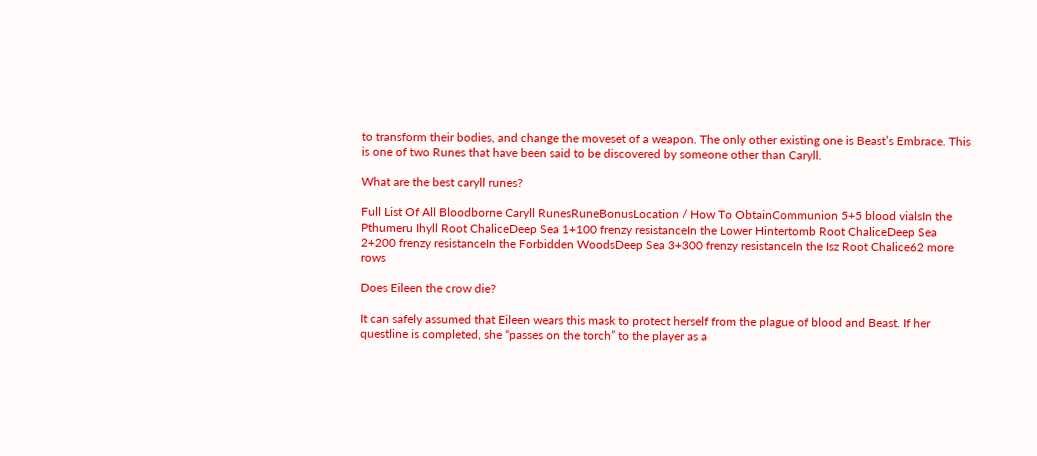to transform their bodies, and change the moveset of a weapon. The only other existing one is Beast’s Embrace. This is one of two Runes that have been said to be discovered by someone other than Caryll.

What are the best caryll runes?

Full List Of All Bloodborne Caryll RunesRuneBonusLocation / How To ObtainCommunion 5+5 blood vialsIn the Pthumeru Ihyll Root ChaliceDeep Sea 1+100 frenzy resistanceIn the Lower Hintertomb Root ChaliceDeep Sea 2+200 frenzy resistanceIn the Forbidden WoodsDeep Sea 3+300 frenzy resistanceIn the Isz Root Chalice62 more rows

Does Eileen the crow die?

It can safely assumed that Eileen wears this mask to protect herself from the plague of blood and Beast. If her questline is completed, she “passes on the torch” to the player as a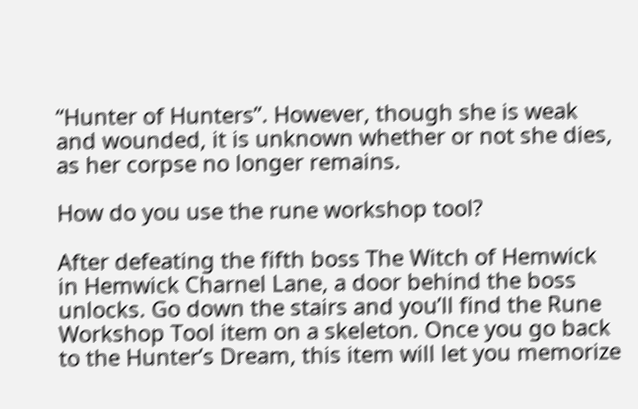“Hunter of Hunters”. However, though she is weak and wounded, it is unknown whether or not she dies, as her corpse no longer remains.

How do you use the rune workshop tool?

After defeating the fifth boss The Witch of Hemwick in Hemwick Charnel Lane, a door behind the boss unlocks. Go down the stairs and you’ll find the Rune Workshop Tool item on a skeleton. Once you go back to the Hunter’s Dream, this item will let you memorize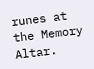runes at the Memory Altar.